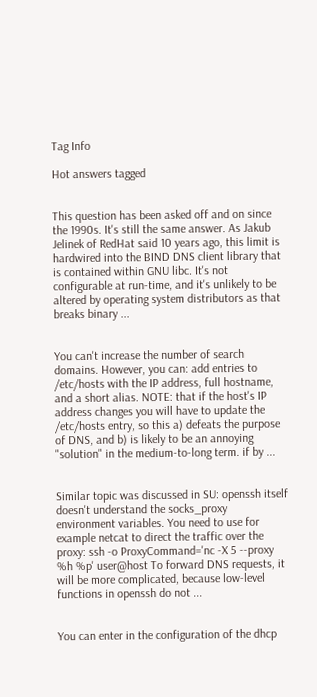Tag Info

Hot answers tagged


This question has been asked off and on since the 1990s. It's still the same answer. As Jakub Jelinek of RedHat said 10 years ago, this limit is hardwired into the BIND DNS client library that is contained within GNU libc. It's not configurable at run-time, and it's unlikely to be altered by operating system distributors as that breaks binary ...


You can't increase the number of search domains. However, you can: add entries to /etc/hosts with the IP address, full hostname, and a short alias. NOTE: that if the host's IP address changes you will have to update the /etc/hosts entry, so this a) defeats the purpose of DNS, and b) is likely to be an annoying "solution" in the medium-to-long term. if by ...


Similar topic was discussed in SU: openssh itself doesn't understand the socks_proxy environment variables. You need to use for example netcat to direct the traffic over the proxy: ssh -o ProxyCommand='nc -X 5 --proxy %h %p' user@host To forward DNS requests, it will be more complicated, because low-level functions in openssh do not ...


You can enter in the configuration of the dhcp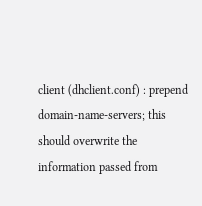client (dhclient.conf) : prepend domain-name-servers; this should overwrite the information passed from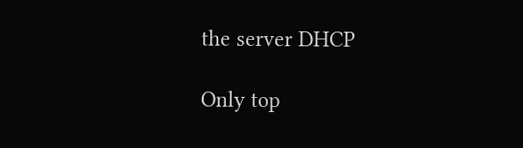the server DHCP

Only top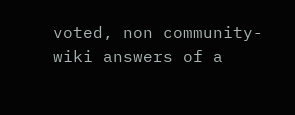voted, non community-wiki answers of a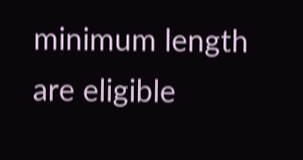minimum length are eligible